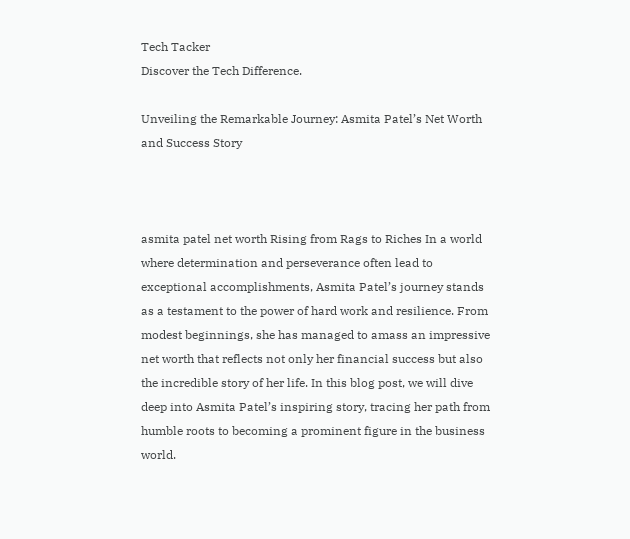Tech Tacker
Discover the Tech Difference.

Unveiling the Remarkable Journey: Asmita Patel’s Net Worth and Success Story



asmita patel net worth Rising from Rags to Riches In a world where determination and perseverance often lead to exceptional accomplishments, Asmita Patel’s journey stands as a testament to the power of hard work and resilience. From modest beginnings, she has managed to amass an impressive net worth that reflects not only her financial success but also the incredible story of her life. In this blog post, we will dive deep into Asmita Patel’s inspiring story, tracing her path from humble roots to becoming a prominent figure in the business world.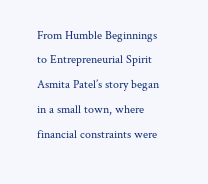From Humble Beginnings to Entrepreneurial Spirit Asmita Patel’s story began in a small town, where financial constraints were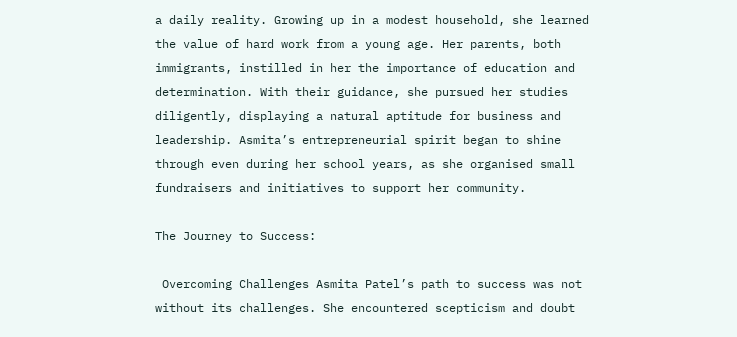a daily reality. Growing up in a modest household, she learned the value of hard work from a young age. Her parents, both immigrants, instilled in her the importance of education and determination. With their guidance, she pursued her studies diligently, displaying a natural aptitude for business and leadership. Asmita’s entrepreneurial spirit began to shine through even during her school years, as she organised small fundraisers and initiatives to support her community.

The Journey to Success:

 Overcoming Challenges Asmita Patel’s path to success was not without its challenges. She encountered scepticism and doubt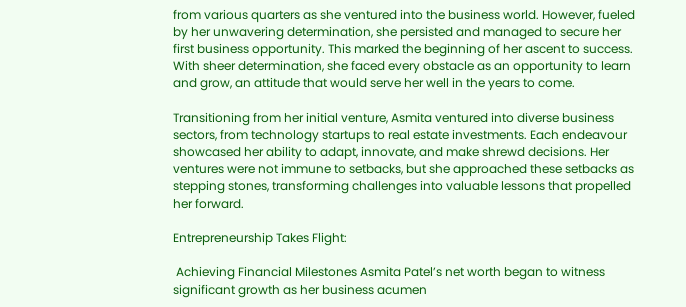from various quarters as she ventured into the business world. However, fueled by her unwavering determination, she persisted and managed to secure her first business opportunity. This marked the beginning of her ascent to success. With sheer determination, she faced every obstacle as an opportunity to learn and grow, an attitude that would serve her well in the years to come.

Transitioning from her initial venture, Asmita ventured into diverse business sectors, from technology startups to real estate investments. Each endeavour showcased her ability to adapt, innovate, and make shrewd decisions. Her ventures were not immune to setbacks, but she approached these setbacks as stepping stones, transforming challenges into valuable lessons that propelled her forward.

Entrepreneurship Takes Flight:

 Achieving Financial Milestones Asmita Patel’s net worth began to witness significant growth as her business acumen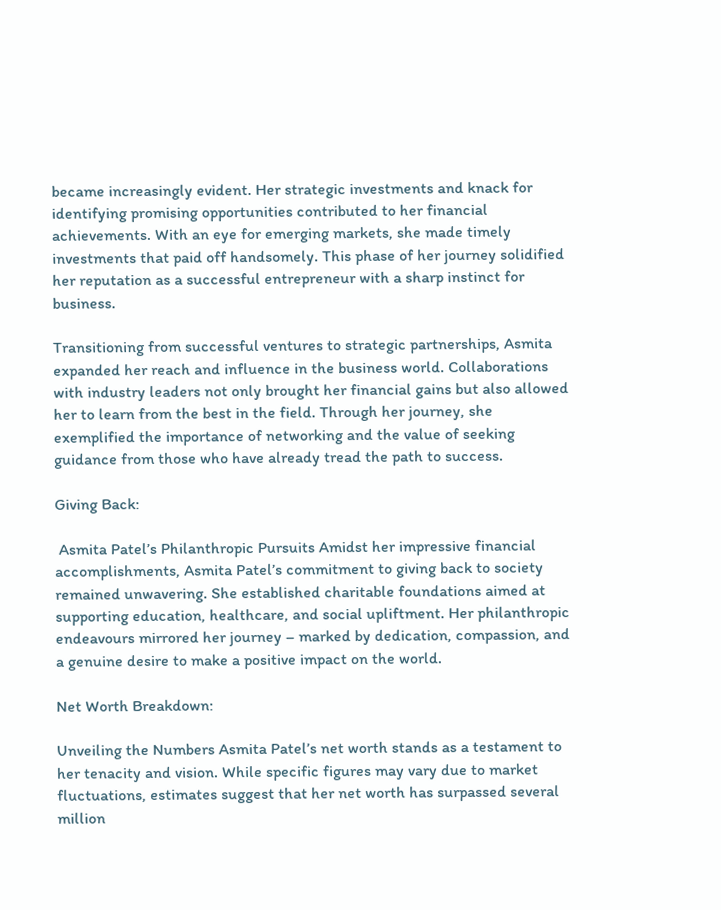became increasingly evident. Her strategic investments and knack for identifying promising opportunities contributed to her financial achievements. With an eye for emerging markets, she made timely investments that paid off handsomely. This phase of her journey solidified her reputation as a successful entrepreneur with a sharp instinct for business.

Transitioning from successful ventures to strategic partnerships, Asmita expanded her reach and influence in the business world. Collaborations with industry leaders not only brought her financial gains but also allowed her to learn from the best in the field. Through her journey, she exemplified the importance of networking and the value of seeking guidance from those who have already tread the path to success.

Giving Back:

 Asmita Patel’s Philanthropic Pursuits Amidst her impressive financial accomplishments, Asmita Patel’s commitment to giving back to society remained unwavering. She established charitable foundations aimed at supporting education, healthcare, and social upliftment. Her philanthropic endeavours mirrored her journey – marked by dedication, compassion, and a genuine desire to make a positive impact on the world.

Net Worth Breakdown:

Unveiling the Numbers Asmita Patel’s net worth stands as a testament to her tenacity and vision. While specific figures may vary due to market fluctuations, estimates suggest that her net worth has surpassed several million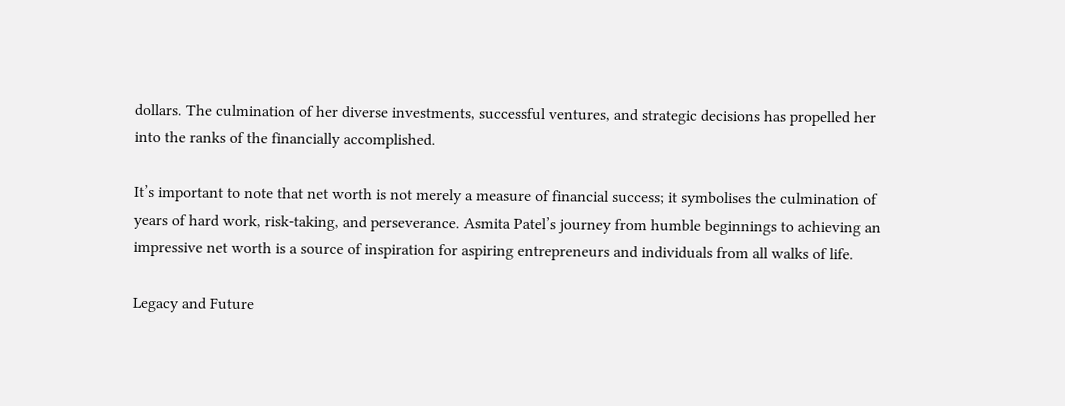dollars. The culmination of her diverse investments, successful ventures, and strategic decisions has propelled her into the ranks of the financially accomplished.

It’s important to note that net worth is not merely a measure of financial success; it symbolises the culmination of years of hard work, risk-taking, and perseverance. Asmita Patel’s journey from humble beginnings to achieving an impressive net worth is a source of inspiration for aspiring entrepreneurs and individuals from all walks of life.

Legacy and Future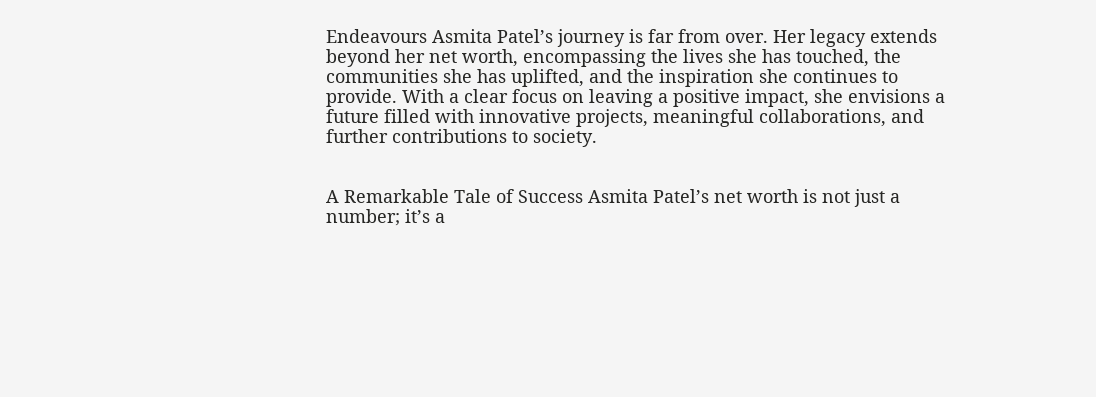Endeavours Asmita Patel’s journey is far from over. Her legacy extends beyond her net worth, encompassing the lives she has touched, the communities she has uplifted, and the inspiration she continues to provide. With a clear focus on leaving a positive impact, she envisions a future filled with innovative projects, meaningful collaborations, and further contributions to society.


A Remarkable Tale of Success Asmita Patel’s net worth is not just a number; it’s a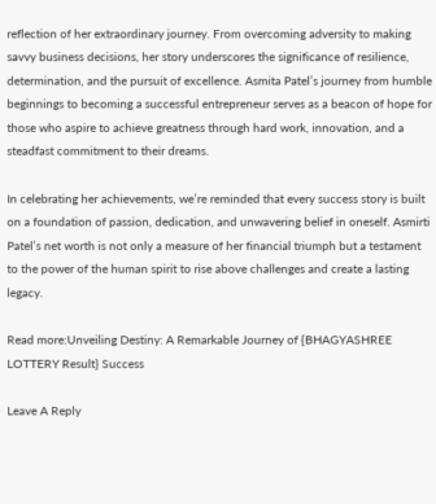reflection of her extraordinary journey. From overcoming adversity to making savvy business decisions, her story underscores the significance of resilience, determination, and the pursuit of excellence. Asmita Patel’s journey from humble beginnings to becoming a successful entrepreneur serves as a beacon of hope for those who aspire to achieve greatness through hard work, innovation, and a steadfast commitment to their dreams.

In celebrating her achievements, we’re reminded that every success story is built on a foundation of passion, dedication, and unwavering belief in oneself. Asmirti Patel’s net worth is not only a measure of her financial triumph but a testament to the power of the human spirit to rise above challenges and create a lasting legacy.

Read more:Unveiling Destiny: A Remarkable Journey of {BHAGYASHREE LOTTERY Result} Success

Leave A Reply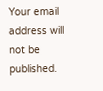Your email address will not be published.